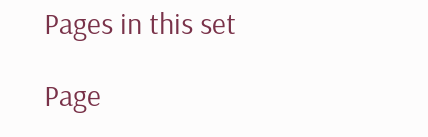Pages in this set

Page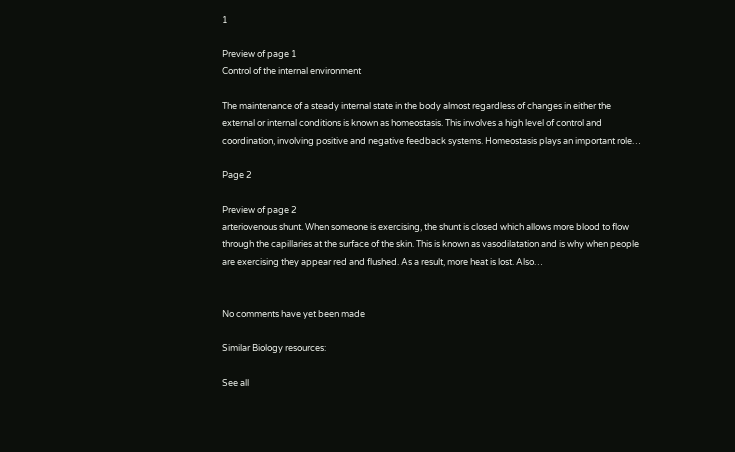1

Preview of page 1
Control of the internal environment

The maintenance of a steady internal state in the body almost regardless of changes in either the
external or internal conditions is known as homeostasis. This involves a high level of control and
coordination, involving positive and negative feedback systems. Homeostasis plays an important role…

Page 2

Preview of page 2
arteriovenous shunt. When someone is exercising, the shunt is closed which allows more blood to flow
through the capillaries at the surface of the skin. This is known as vasodilatation and is why when people
are exercising they appear red and flushed. As a result, more heat is lost. Also…


No comments have yet been made

Similar Biology resources:

See all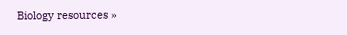Biology resources »